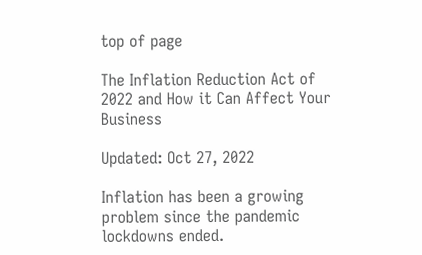top of page

The Inflation Reduction Act of 2022 and How it Can Affect Your Business

Updated: Oct 27, 2022

Inflation has been a growing problem since the pandemic lockdowns ended.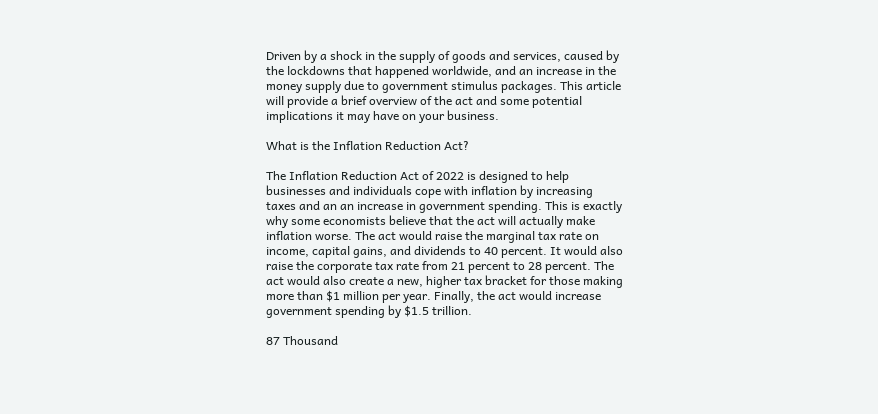Driven by a shock in the supply of goods and services, caused by the lockdowns that happened worldwide, and an increase in the money supply due to government stimulus packages. This article will provide a brief overview of the act and some potential implications it may have on your business.

What is the Inflation Reduction Act?

The Inflation Reduction Act of 2022 is designed to help businesses and individuals cope with inflation by increasing taxes and an an increase in government spending. This is exactly why some economists believe that the act will actually make inflation worse. The act would raise the marginal tax rate on income, capital gains, and dividends to 40 percent. It would also raise the corporate tax rate from 21 percent to 28 percent. The act would also create a new, higher tax bracket for those making more than $1 million per year. Finally, the act would increase government spending by $1.5 trillion.

87 Thousand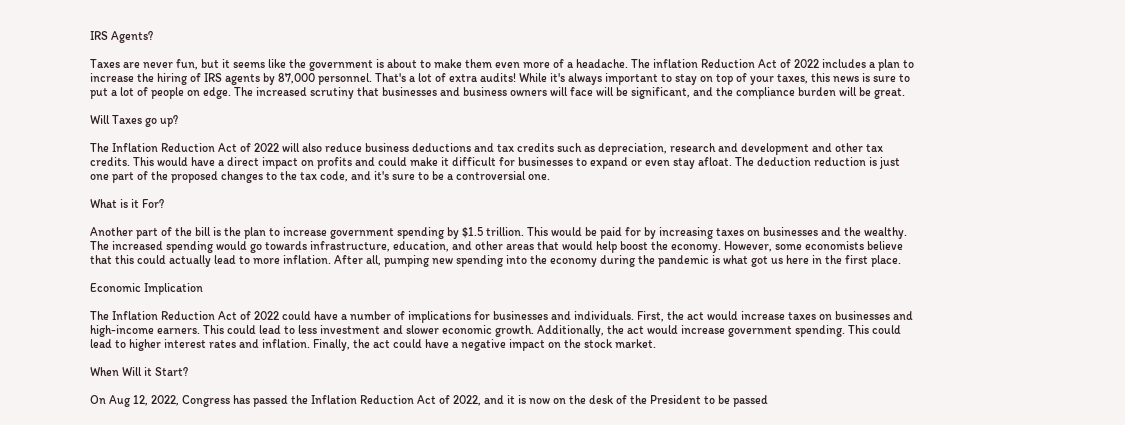IRS Agents?

Taxes are never fun, but it seems like the government is about to make them even more of a headache. The inflation Reduction Act of 2022 includes a plan to increase the hiring of IRS agents by 87,000 personnel. That's a lot of extra audits! While it's always important to stay on top of your taxes, this news is sure to put a lot of people on edge. The increased scrutiny that businesses and business owners will face will be significant, and the compliance burden will be great.

Will Taxes go up?

The Inflation Reduction Act of 2022 will also reduce business deductions and tax credits such as depreciation, research and development and other tax credits. This would have a direct impact on profits and could make it difficult for businesses to expand or even stay afloat. The deduction reduction is just one part of the proposed changes to the tax code, and it's sure to be a controversial one.

What is it For?

Another part of the bill is the plan to increase government spending by $1.5 trillion. This would be paid for by increasing taxes on businesses and the wealthy. The increased spending would go towards infrastructure, education, and other areas that would help boost the economy. However, some economists believe that this could actually lead to more inflation. After all, pumping new spending into the economy during the pandemic is what got us here in the first place.

Economic Implication

The Inflation Reduction Act of 2022 could have a number of implications for businesses and individuals. First, the act would increase taxes on businesses and high-income earners. This could lead to less investment and slower economic growth. Additionally, the act would increase government spending. This could lead to higher interest rates and inflation. Finally, the act could have a negative impact on the stock market.

When Will it Start?

On Aug 12, 2022, Congress has passed the Inflation Reduction Act of 2022, and it is now on the desk of the President to be passed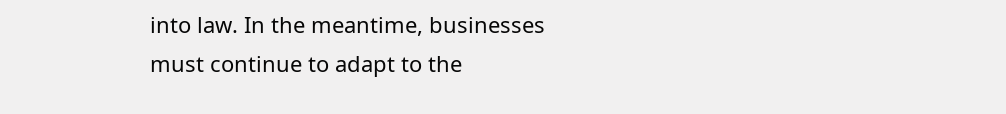into law. In the meantime, businesses must continue to adapt to the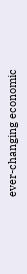ever-changing economic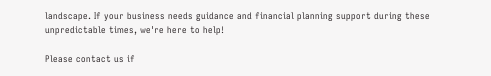landscape. If your business needs guidance and financial planning support during these unpredictable times, we're here to help!

Please contact us if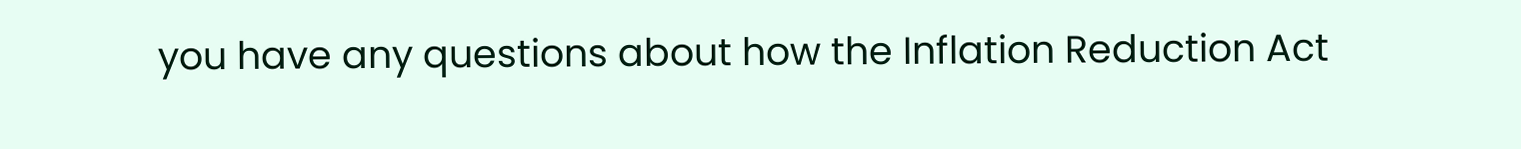you have any questions about how the Inflation Reduction Act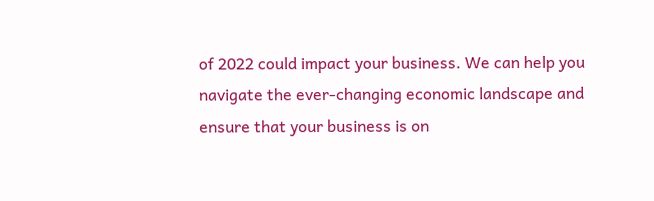of 2022 could impact your business. We can help you navigate the ever-changing economic landscape and ensure that your business is on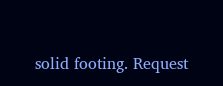solid footing. Request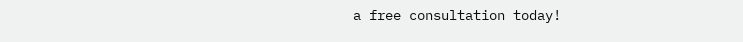a free consultation today!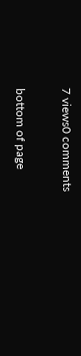7 views0 comments


bottom of page